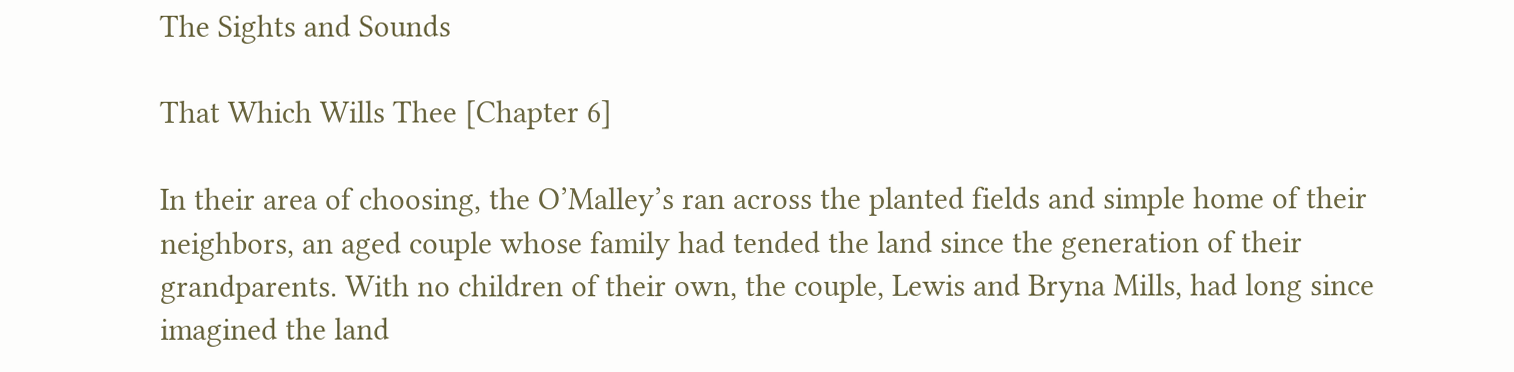The Sights and Sounds

That Which Wills Thee [Chapter 6]

In their area of choosing, the O’Malley’s ran across the planted fields and simple home of their neighbors, an aged couple whose family had tended the land since the generation of their grandparents. With no children of their own, the couple, Lewis and Bryna Mills, had long since imagined the land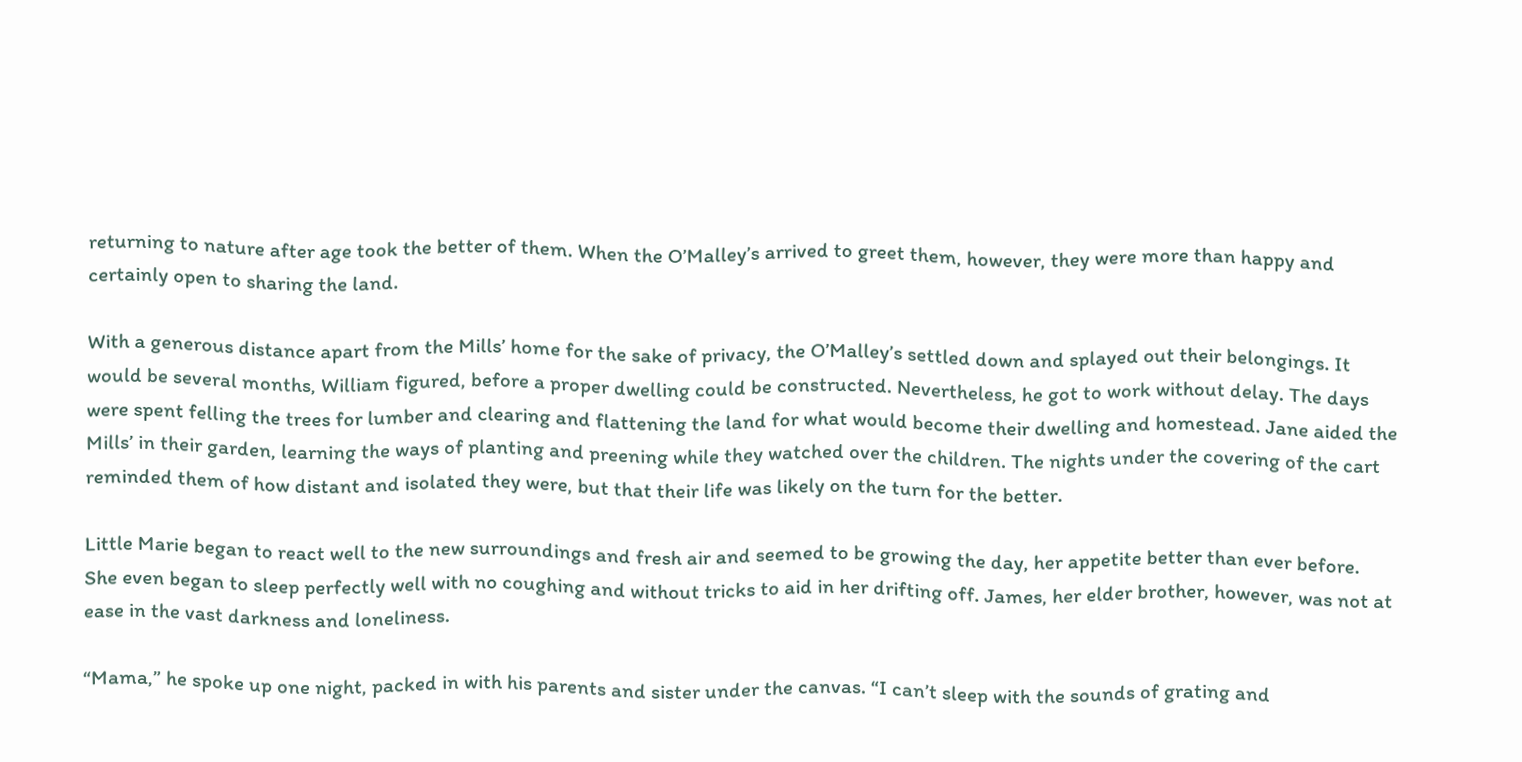returning to nature after age took the better of them. When the O’Malley’s arrived to greet them, however, they were more than happy and certainly open to sharing the land.

With a generous distance apart from the Mills’ home for the sake of privacy, the O’Malley’s settled down and splayed out their belongings. It would be several months, William figured, before a proper dwelling could be constructed. Nevertheless, he got to work without delay. The days were spent felling the trees for lumber and clearing and flattening the land for what would become their dwelling and homestead. Jane aided the Mills’ in their garden, learning the ways of planting and preening while they watched over the children. The nights under the covering of the cart reminded them of how distant and isolated they were, but that their life was likely on the turn for the better.

Little Marie began to react well to the new surroundings and fresh air and seemed to be growing the day, her appetite better than ever before. She even began to sleep perfectly well with no coughing and without tricks to aid in her drifting off. James, her elder brother, however, was not at ease in the vast darkness and loneliness.

“Mama,” he spoke up one night, packed in with his parents and sister under the canvas. “I can’t sleep with the sounds of grating and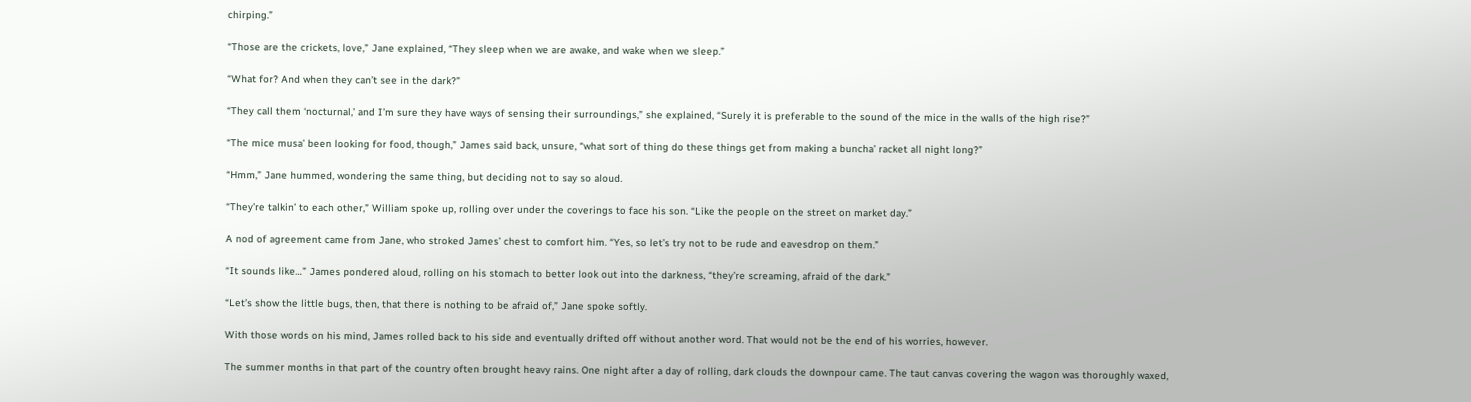chirping.”

“Those are the crickets, love,” Jane explained, “They sleep when we are awake, and wake when we sleep.”

“What for? And when they can’t see in the dark?”

“They call them ‘nocturnal,’ and I’m sure they have ways of sensing their surroundings,” she explained, “Surely it is preferable to the sound of the mice in the walls of the high rise?”

“The mice musa’ been looking for food, though,” James said back, unsure, “what sort of thing do these things get from making a buncha’ racket all night long?”

“Hmm,” Jane hummed, wondering the same thing, but deciding not to say so aloud.

“They’re talkin’ to each other,” William spoke up, rolling over under the coverings to face his son. “Like the people on the street on market day.”

A nod of agreement came from Jane, who stroked James’ chest to comfort him. “Yes, so let’s try not to be rude and eavesdrop on them.”

“It sounds like…” James pondered aloud, rolling on his stomach to better look out into the darkness, “they’re screaming, afraid of the dark.”

“Let’s show the little bugs, then, that there is nothing to be afraid of,” Jane spoke softly.

With those words on his mind, James rolled back to his side and eventually drifted off without another word. That would not be the end of his worries, however.

The summer months in that part of the country often brought heavy rains. One night after a day of rolling, dark clouds the downpour came. The taut canvas covering the wagon was thoroughly waxed,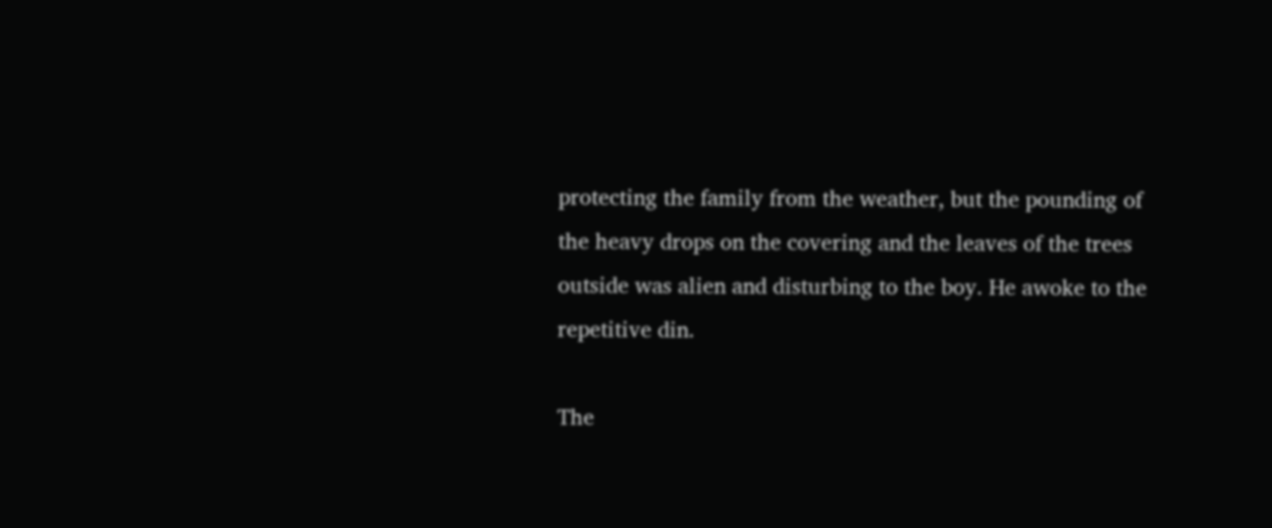protecting the family from the weather, but the pounding of the heavy drops on the covering and the leaves of the trees outside was alien and disturbing to the boy. He awoke to the repetitive din.

The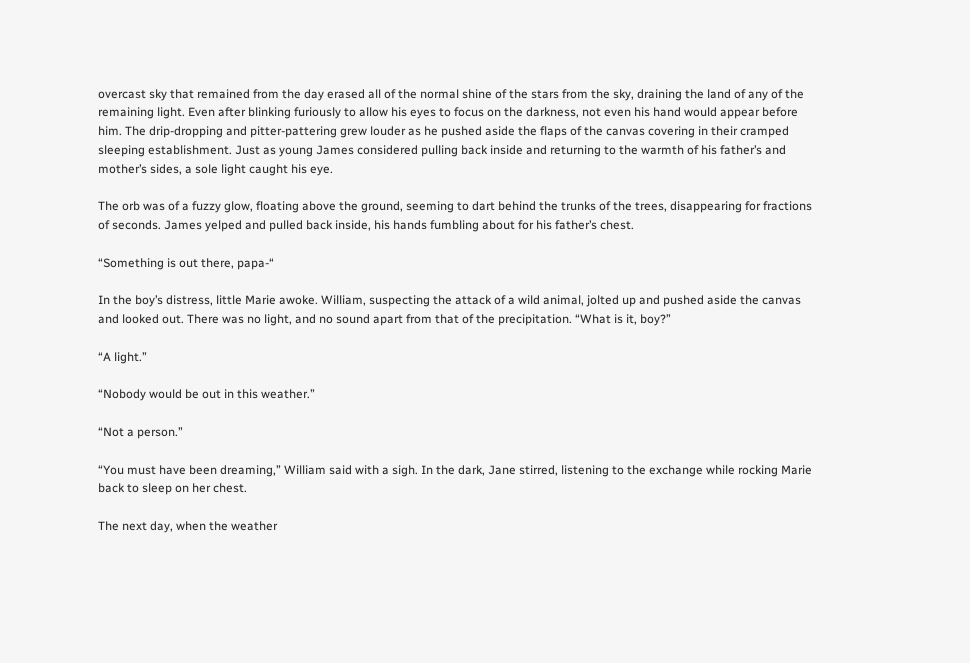overcast sky that remained from the day erased all of the normal shine of the stars from the sky, draining the land of any of the remaining light. Even after blinking furiously to allow his eyes to focus on the darkness, not even his hand would appear before him. The drip-dropping and pitter-pattering grew louder as he pushed aside the flaps of the canvas covering in their cramped sleeping establishment. Just as young James considered pulling back inside and returning to the warmth of his father’s and mother’s sides, a sole light caught his eye.

The orb was of a fuzzy glow, floating above the ground, seeming to dart behind the trunks of the trees, disappearing for fractions of seconds. James yelped and pulled back inside, his hands fumbling about for his father’s chest.

“Something is out there, papa-“

In the boy’s distress, little Marie awoke. William, suspecting the attack of a wild animal, jolted up and pushed aside the canvas and looked out. There was no light, and no sound apart from that of the precipitation. “What is it, boy?”

“A light.”

“Nobody would be out in this weather.”

“Not a person.”

“You must have been dreaming,” William said with a sigh. In the dark, Jane stirred, listening to the exchange while rocking Marie back to sleep on her chest.

The next day, when the weather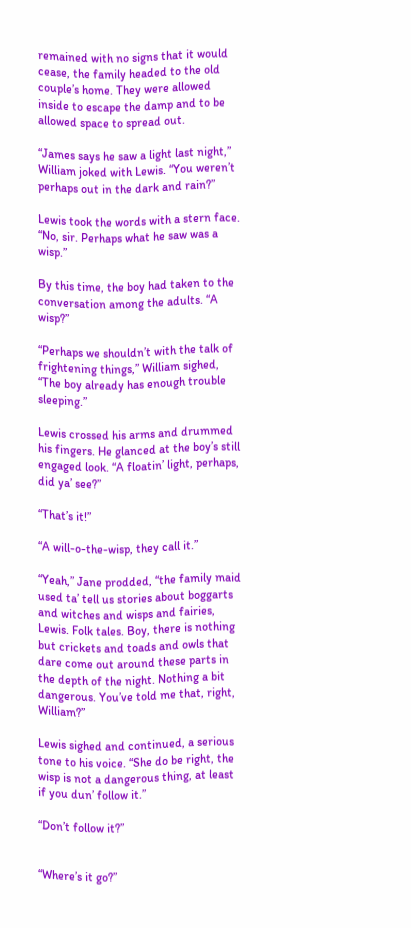remained with no signs that it would cease, the family headed to the old couple’s home. They were allowed inside to escape the damp and to be allowed space to spread out.

“James says he saw a light last night,” William joked with Lewis. “You weren’t perhaps out in the dark and rain?”

Lewis took the words with a stern face. “No, sir. Perhaps what he saw was a wisp.”

By this time, the boy had taken to the conversation among the adults. “A wisp?”

“Perhaps we shouldn’t with the talk of frightening things,” William sighed, “The boy already has enough trouble sleeping.”

Lewis crossed his arms and drummed his fingers. He glanced at the boy’s still engaged look. “A floatin’ light, perhaps, did ya’ see?”

“That’s it!”

“A will-o-the-wisp, they call it.”

“Yeah,” Jane prodded, “the family maid used ta’ tell us stories about boggarts and witches and wisps and fairies, Lewis. Folk tales. Boy, there is nothing but crickets and toads and owls that dare come out around these parts in the depth of the night. Nothing a bit dangerous. You’ve told me that, right, William?”

Lewis sighed and continued, a serious tone to his voice. “She do be right, the wisp is not a dangerous thing, at least if you dun’ follow it.”

“Don’t follow it?”


“Where’s it go?”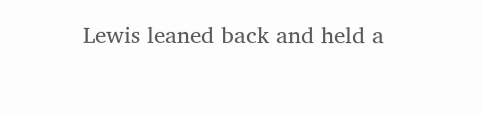Lewis leaned back and held a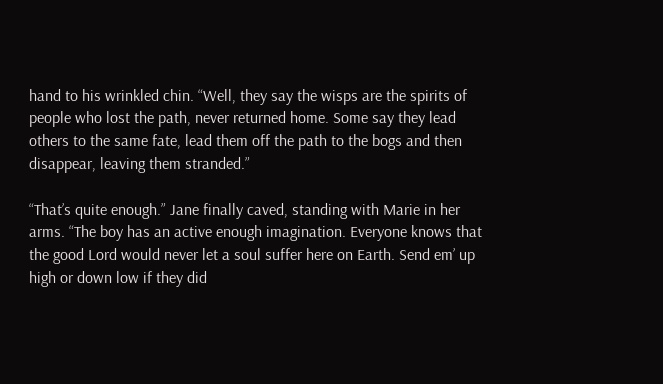hand to his wrinkled chin. “Well, they say the wisps are the spirits of people who lost the path, never returned home. Some say they lead others to the same fate, lead them off the path to the bogs and then disappear, leaving them stranded.”

“That’s quite enough.” Jane finally caved, standing with Marie in her arms. “The boy has an active enough imagination. Everyone knows that the good Lord would never let a soul suffer here on Earth. Send em’ up high or down low if they did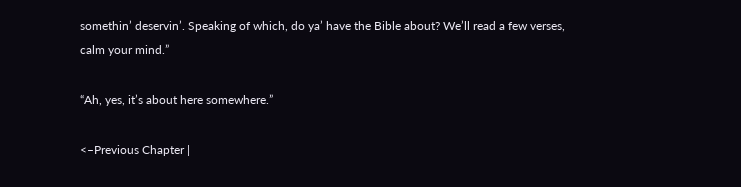somethin’ deservin’. Speaking of which, do ya’ have the Bible about? We’ll read a few verses, calm your mind.”

“Ah, yes, it’s about here somewhere.”

<–Previous Chapter |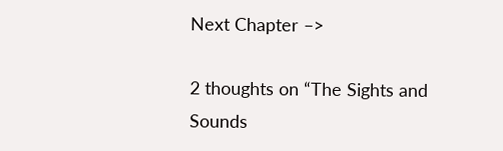Next Chapter –>

2 thoughts on “The Sights and Sounds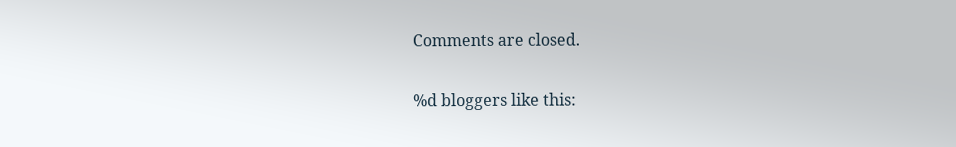Comments are closed.

%d bloggers like this: